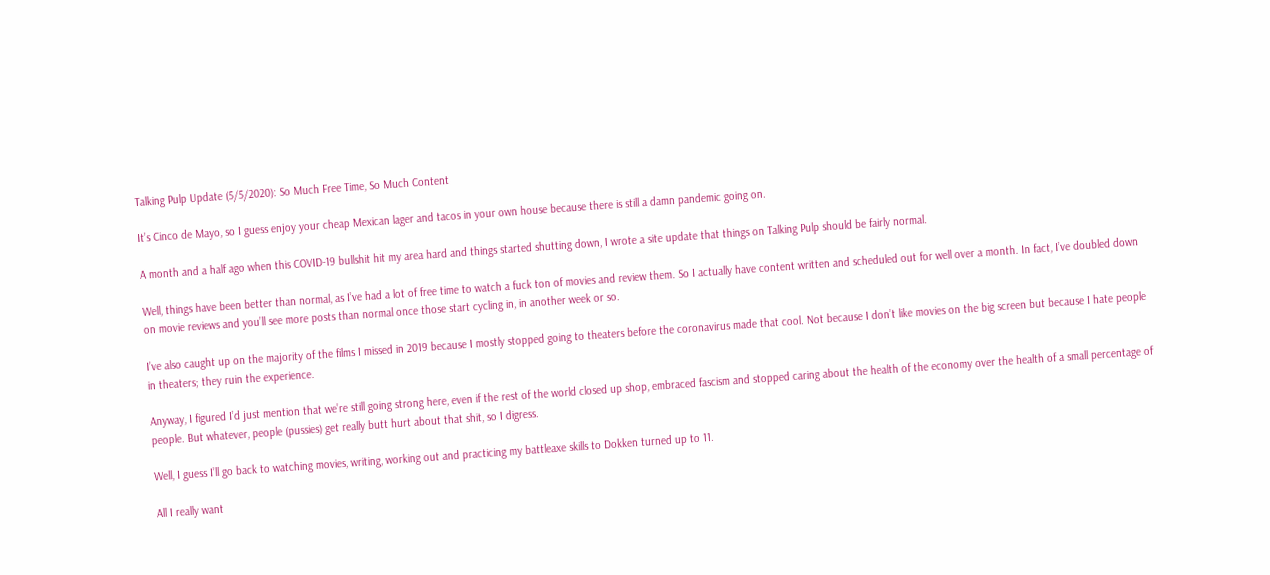Talking Pulp Update (5/5/2020): So Much Free Time, So Much Content

It’s Cinco de Mayo, so I guess enjoy your cheap Mexican lager and tacos in your own house because there is still a damn pandemic going on.

A month and a half ago when this COVID-19 bullshit hit my area hard and things started shutting down, I wrote a site update that things on Talking Pulp should be fairly normal.

Well, things have been better than normal, as I’ve had a lot of free time to watch a fuck ton of movies and review them. So I actually have content written and scheduled out for well over a month. In fact, I’ve doubled down on movie reviews and you’ll see more posts than normal once those start cycling in, in another week or so.

I’ve also caught up on the majority of the films I missed in 2019 because I mostly stopped going to theaters before the coronavirus made that cool. Not because I don’t like movies on the big screen but because I hate people in theaters; they ruin the experience.

Anyway, I figured I’d just mention that we’re still going strong here, even if the rest of the world closed up shop, embraced fascism and stopped caring about the health of the economy over the health of a small percentage of people. But whatever, people (pussies) get really butt hurt about that shit, so I digress.

Well, I guess I’ll go back to watching movies, writing, working out and practicing my battleaxe skills to Dokken turned up to 11.

All I really want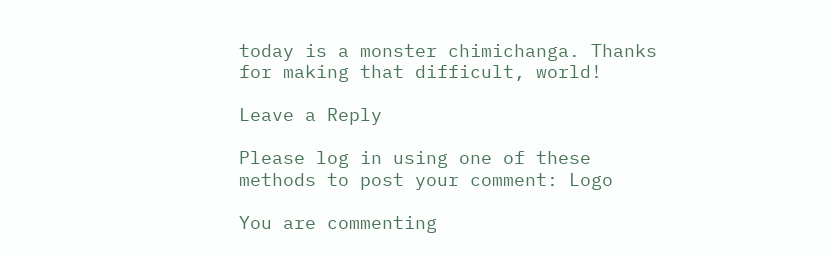today is a monster chimichanga. Thanks for making that difficult, world!

Leave a Reply

Please log in using one of these methods to post your comment: Logo

You are commenting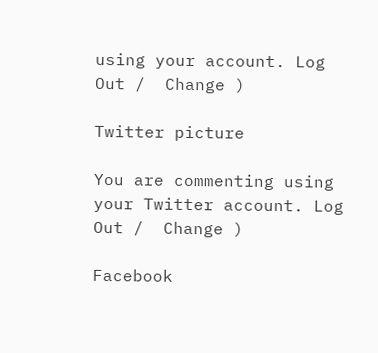using your account. Log Out /  Change )

Twitter picture

You are commenting using your Twitter account. Log Out /  Change )

Facebook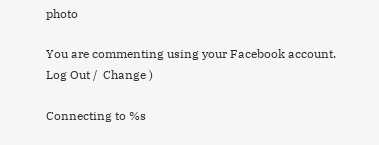photo

You are commenting using your Facebook account. Log Out /  Change )

Connecting to %s